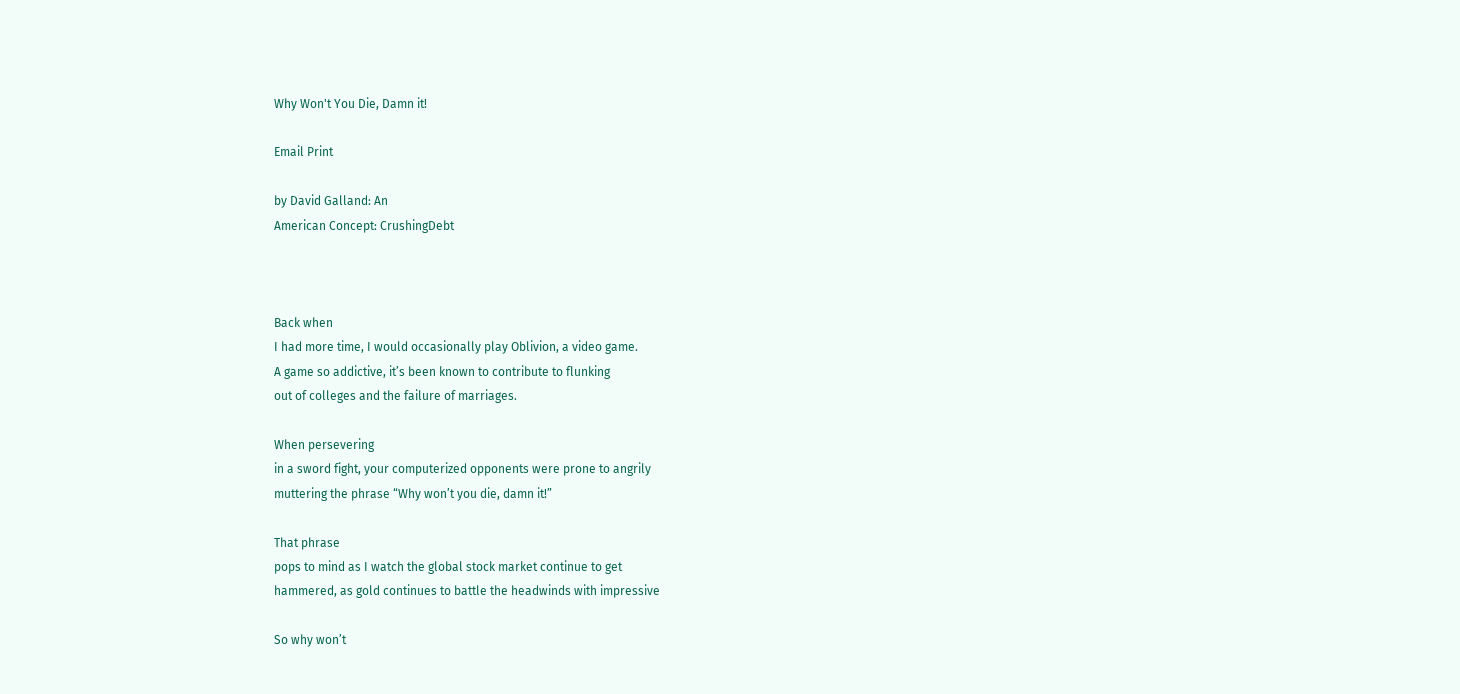Why Won't You Die, Damn it!

Email Print

by David Galland: An
American Concept: CrushingDebt



Back when
I had more time, I would occasionally play Oblivion, a video game.
A game so addictive, it’s been known to contribute to flunking
out of colleges and the failure of marriages.

When persevering
in a sword fight, your computerized opponents were prone to angrily
muttering the phrase “Why won’t you die, damn it!”

That phrase
pops to mind as I watch the global stock market continue to get
hammered, as gold continues to battle the headwinds with impressive

So why won’t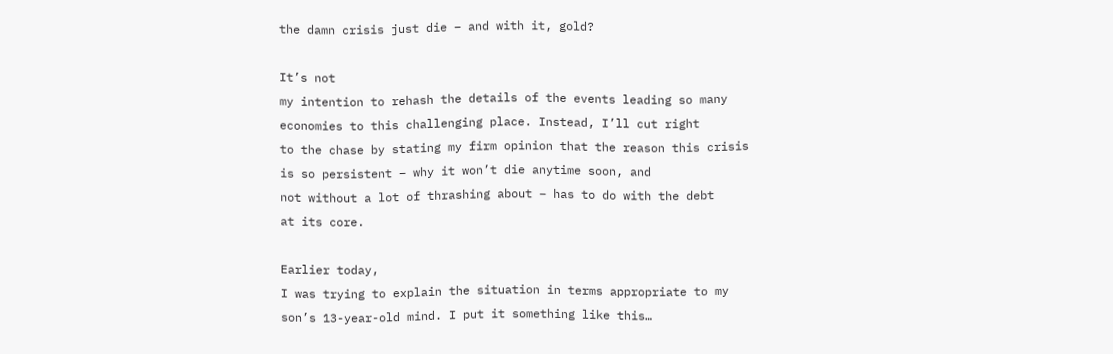the damn crisis just die – and with it, gold?

It’s not
my intention to rehash the details of the events leading so many
economies to this challenging place. Instead, I’ll cut right
to the chase by stating my firm opinion that the reason this crisis
is so persistent – why it won’t die anytime soon, and
not without a lot of thrashing about – has to do with the debt
at its core.

Earlier today,
I was trying to explain the situation in terms appropriate to my
son’s 13-year-old mind. I put it something like this…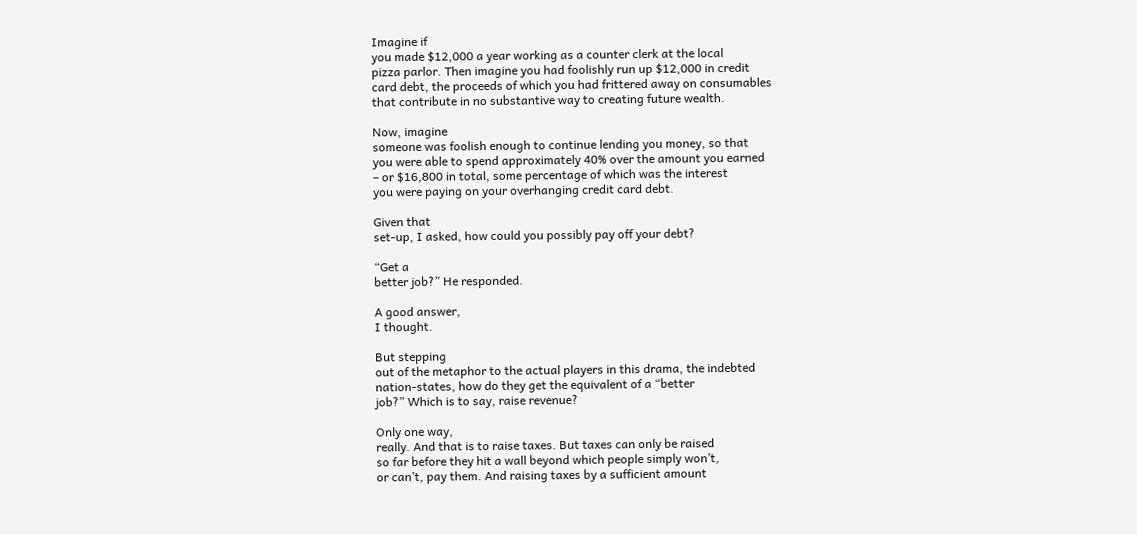Imagine if
you made $12,000 a year working as a counter clerk at the local
pizza parlor. Then imagine you had foolishly run up $12,000 in credit
card debt, the proceeds of which you had frittered away on consumables
that contribute in no substantive way to creating future wealth.

Now, imagine
someone was foolish enough to continue lending you money, so that
you were able to spend approximately 40% over the amount you earned
– or $16,800 in total, some percentage of which was the interest
you were paying on your overhanging credit card debt.

Given that
set-up, I asked, how could you possibly pay off your debt?

“Get a
better job?” He responded.

A good answer,
I thought.

But stepping
out of the metaphor to the actual players in this drama, the indebted
nation-states, how do they get the equivalent of a “better
job?” Which is to say, raise revenue?

Only one way,
really. And that is to raise taxes. But taxes can only be raised
so far before they hit a wall beyond which people simply won’t,
or can’t, pay them. And raising taxes by a sufficient amount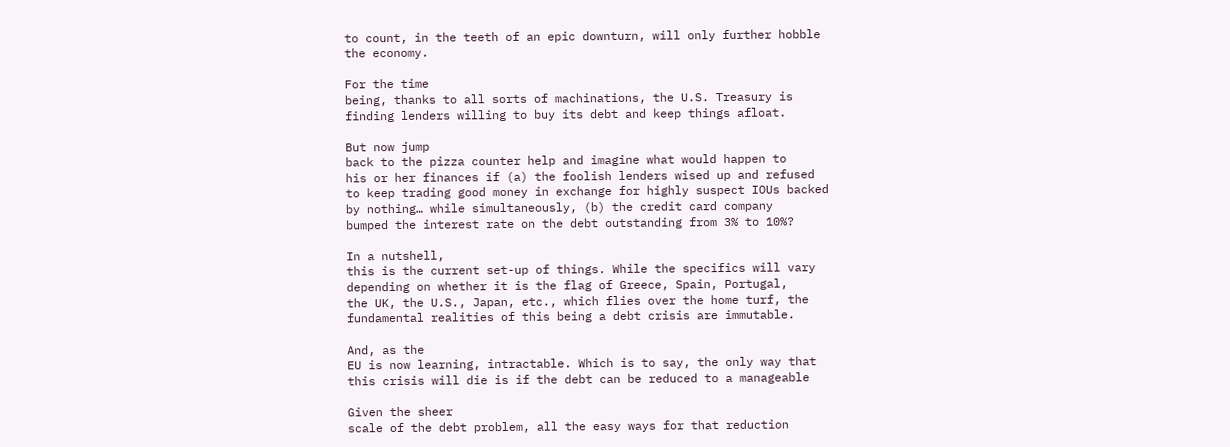to count, in the teeth of an epic downturn, will only further hobble
the economy.

For the time
being, thanks to all sorts of machinations, the U.S. Treasury is
finding lenders willing to buy its debt and keep things afloat.

But now jump
back to the pizza counter help and imagine what would happen to
his or her finances if (a) the foolish lenders wised up and refused
to keep trading good money in exchange for highly suspect IOUs backed
by nothing… while simultaneously, (b) the credit card company
bumped the interest rate on the debt outstanding from 3% to 10%?

In a nutshell,
this is the current set-up of things. While the specifics will vary
depending on whether it is the flag of Greece, Spain, Portugal,
the UK, the U.S., Japan, etc., which flies over the home turf, the
fundamental realities of this being a debt crisis are immutable.

And, as the
EU is now learning, intractable. Which is to say, the only way that
this crisis will die is if the debt can be reduced to a manageable

Given the sheer
scale of the debt problem, all the easy ways for that reduction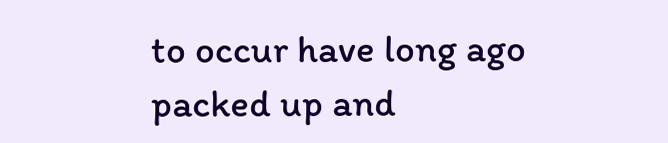to occur have long ago packed up and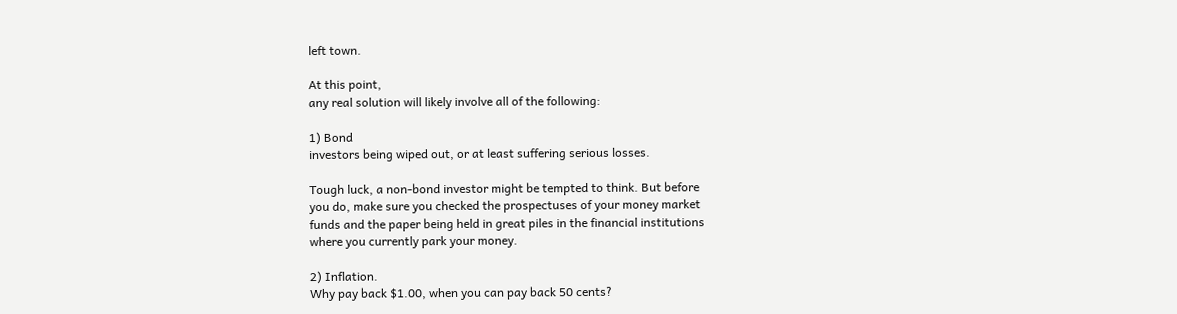left town.

At this point,
any real solution will likely involve all of the following:

1) Bond
investors being wiped out, or at least suffering serious losses.

Tough luck, a non-bond investor might be tempted to think. But before
you do, make sure you checked the prospectuses of your money market
funds and the paper being held in great piles in the financial institutions
where you currently park your money.

2) Inflation.
Why pay back $1.00, when you can pay back 50 cents?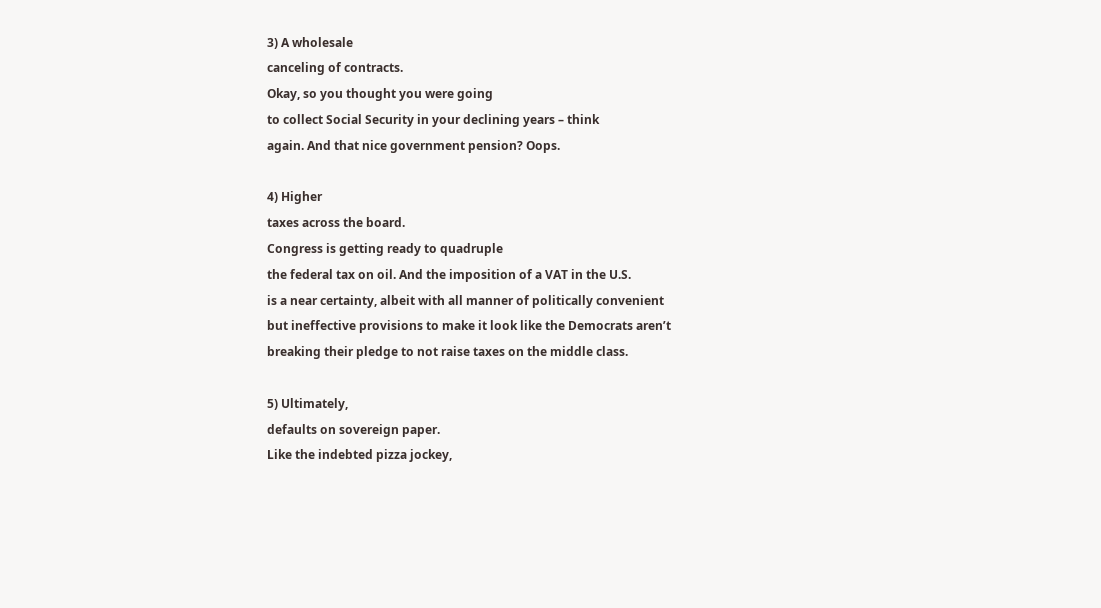3) A wholesale
canceling of contracts.
Okay, so you thought you were going
to collect Social Security in your declining years – think
again. And that nice government pension? Oops.

4) Higher
taxes across the board.
Congress is getting ready to quadruple
the federal tax on oil. And the imposition of a VAT in the U.S.
is a near certainty, albeit with all manner of politically convenient
but ineffective provisions to make it look like the Democrats aren’t
breaking their pledge to not raise taxes on the middle class.

5) Ultimately,
defaults on sovereign paper.
Like the indebted pizza jockey,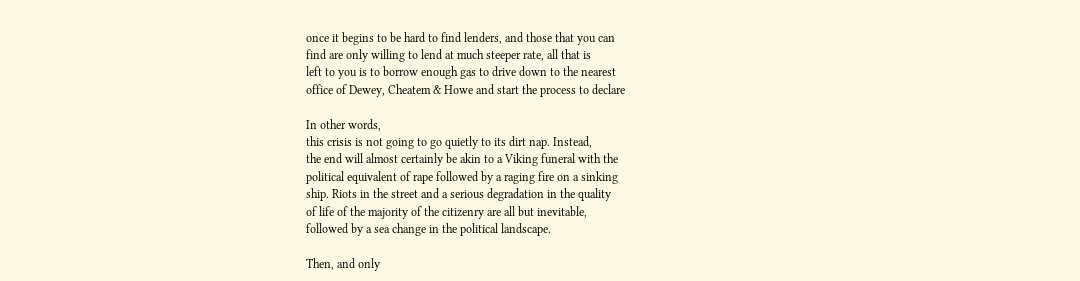once it begins to be hard to find lenders, and those that you can
find are only willing to lend at much steeper rate, all that is
left to you is to borrow enough gas to drive down to the nearest
office of Dewey, Cheatem & Howe and start the process to declare

In other words,
this crisis is not going to go quietly to its dirt nap. Instead,
the end will almost certainly be akin to a Viking funeral with the
political equivalent of rape followed by a raging fire on a sinking
ship. Riots in the street and a serious degradation in the quality
of life of the majority of the citizenry are all but inevitable,
followed by a sea change in the political landscape.

Then, and only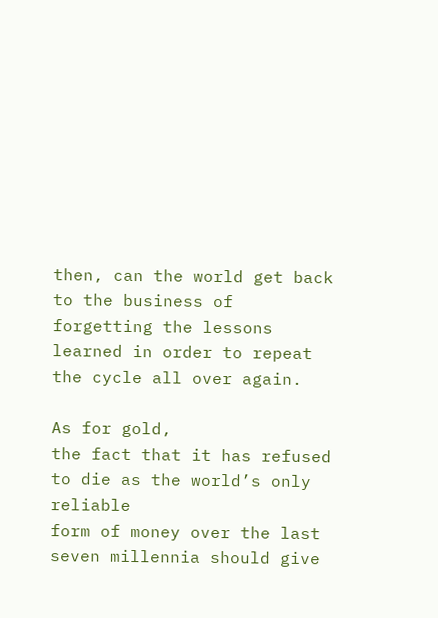then, can the world get back to the business of forgetting the lessons
learned in order to repeat the cycle all over again.

As for gold,
the fact that it has refused to die as the world’s only reliable
form of money over the last seven millennia should give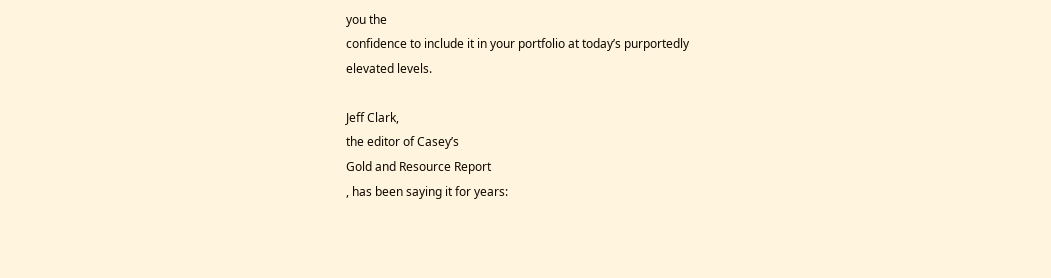you the
confidence to include it in your portfolio at today’s purportedly
elevated levels.

Jeff Clark,
the editor of Casey’s
Gold and Resource Report
, has been saying it for years: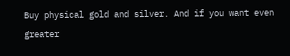Buy physical gold and silver. And if you want even greater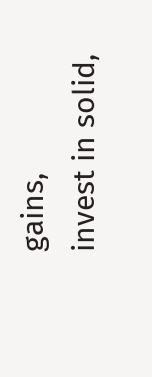gains,
invest in solid,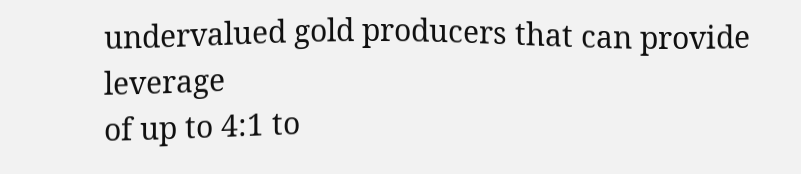undervalued gold producers that can provide leverage
of up to 4:1 to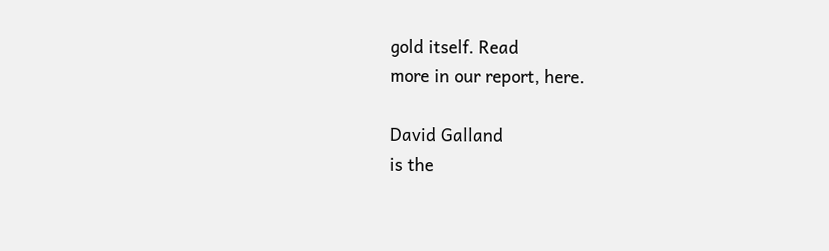gold itself. Read
more in our report, here.

David Galland
is the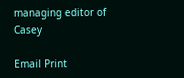managing editor of Casey

Email Print